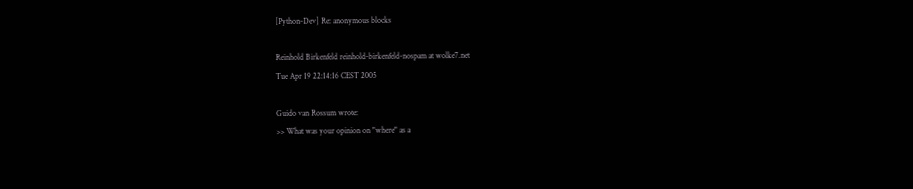[Python-Dev] Re: anonymous blocks

Reinhold Birkenfeld reinhold-birkenfeld-nospam at wolke7.net
Tue Apr 19 22:14:16 CEST 2005

Guido van Rossum wrote:
>> What was your opinion on "where" as a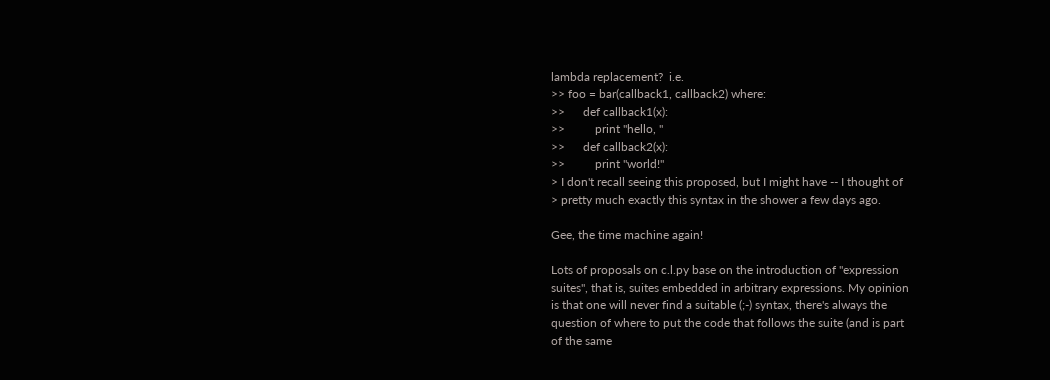lambda replacement?  i.e.
>> foo = bar(callback1, callback2) where:
>>      def callback1(x):
>>          print "hello, "
>>      def callback2(x):
>>          print "world!"
> I don't recall seeing this proposed, but I might have -- I thought of
> pretty much exactly this syntax in the shower a few days ago.

Gee, the time machine again!

Lots of proposals on c.l.py base on the introduction of "expression
suites", that is, suites embedded in arbitrary expressions. My opinion
is that one will never find a suitable (;-) syntax, there's always the
question of where to put the code that follows the suite (and is part
of the same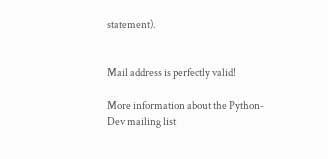statement).


Mail address is perfectly valid!

More information about the Python-Dev mailing list